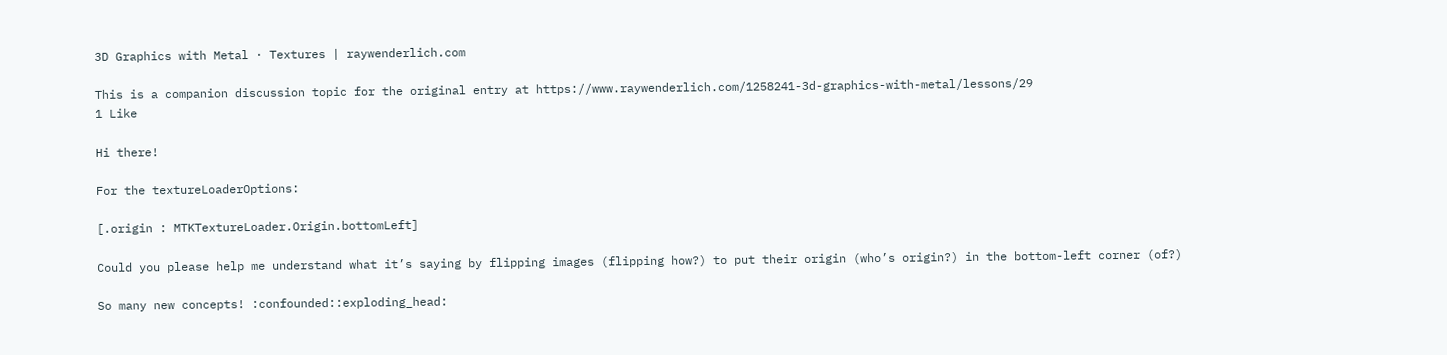3D Graphics with Metal · Textures | raywenderlich.com

This is a companion discussion topic for the original entry at https://www.raywenderlich.com/1258241-3d-graphics-with-metal/lessons/29
1 Like

Hi there!

For the textureLoaderOptions:

[.origin : MTKTextureLoader.Origin.bottomLeft]

Could you please help me understand what it’s saying by flipping images (flipping how?) to put their origin (who’s origin?) in the bottom-left corner (of?)

So many new concepts! :confounded::exploding_head: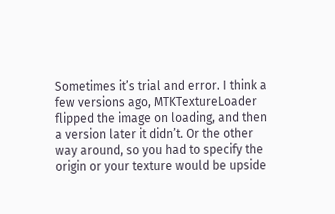Sometimes it’s trial and error. I think a few versions ago, MTKTextureLoader flipped the image on loading, and then a version later it didn’t. Or the other way around, so you had to specify the origin or your texture would be upside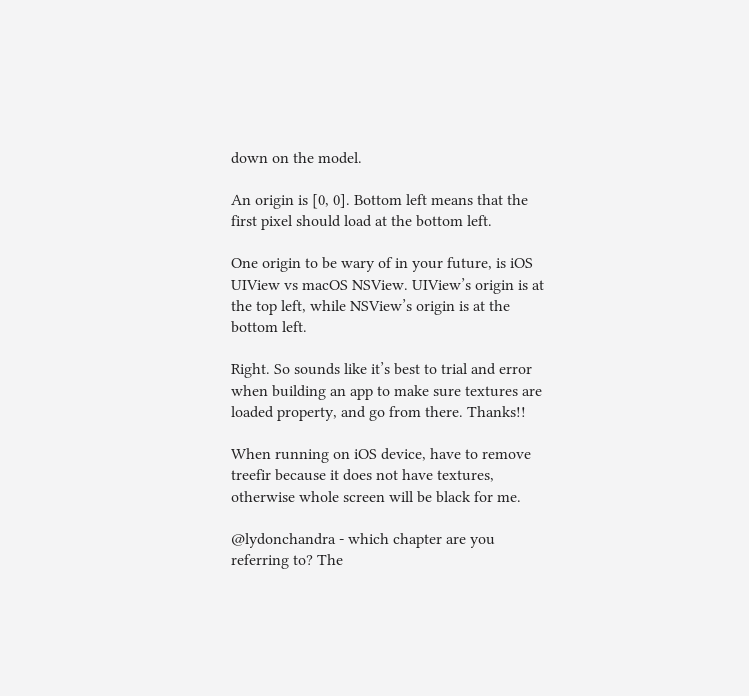down on the model.

An origin is [0, 0]. Bottom left means that the first pixel should load at the bottom left.

One origin to be wary of in your future, is iOS UIView vs macOS NSView. UIView’s origin is at the top left, while NSView’s origin is at the bottom left.

Right. So sounds like it’s best to trial and error when building an app to make sure textures are loaded property, and go from there. Thanks!!

When running on iOS device, have to remove treefir because it does not have textures, otherwise whole screen will be black for me.

@lydonchandra - which chapter are you referring to? The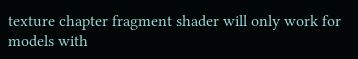texture chapter fragment shader will only work for models with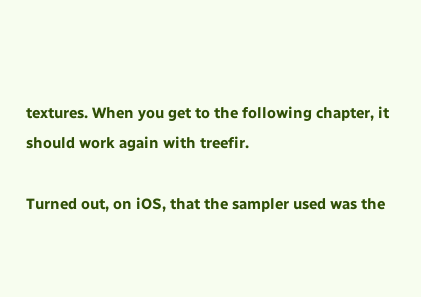textures. When you get to the following chapter, it should work again with treefir.

Turned out, on iOS, that the sampler used was the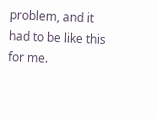problem, and it had to be like this for me.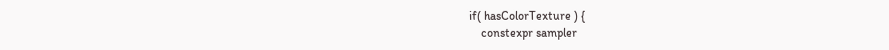if( hasColorTexture ) {
    constexpr sampler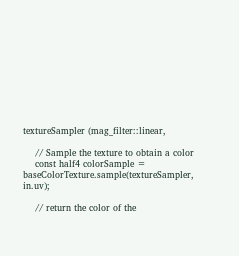textureSampler (mag_filter::linear,

    // Sample the texture to obtain a color
    const half4 colorSample = baseColorTexture.sample(textureSampler, in.uv);

    // return the color of the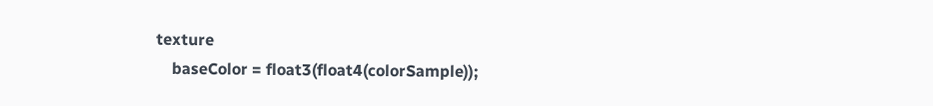texture
    baseColor = float3(float4(colorSample));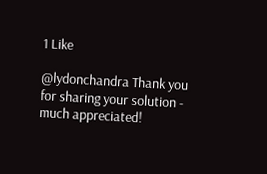1 Like

@lydonchandra Thank you for sharing your solution - much appreciated!